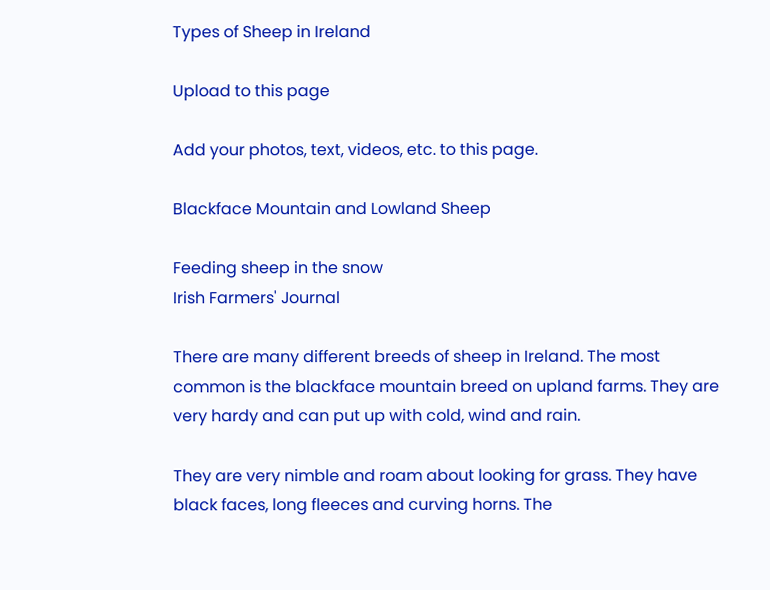Types of Sheep in Ireland

Upload to this page

Add your photos, text, videos, etc. to this page.

Blackface Mountain and Lowland Sheep

Feeding sheep in the snow
Irish Farmers' Journal

There are many different breeds of sheep in Ireland. The most common is the blackface mountain breed on upland farms. They are very hardy and can put up with cold, wind and rain.

They are very nimble and roam about looking for grass. They have black faces, long fleeces and curving horns. The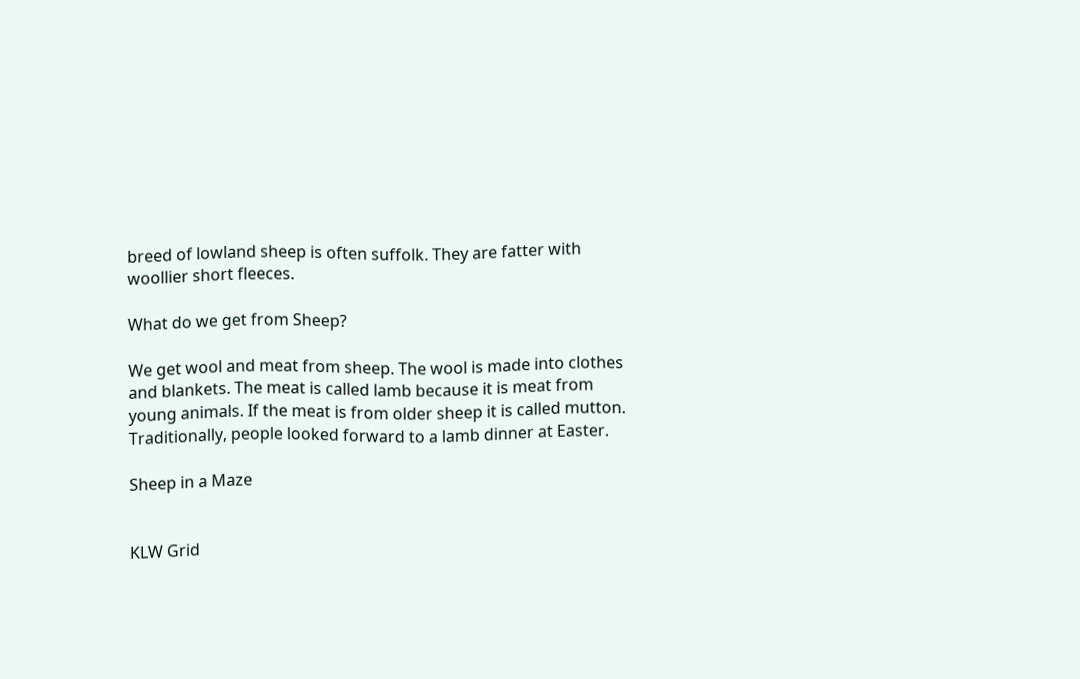breed of lowland sheep is often suffolk. They are fatter with woollier short fleeces.

What do we get from Sheep?

We get wool and meat from sheep. The wool is made into clothes and blankets. The meat is called lamb because it is meat from young animals. If the meat is from older sheep it is called mutton. Traditionally, people looked forward to a lamb dinner at Easter.

Sheep in a Maze


KLW Grid